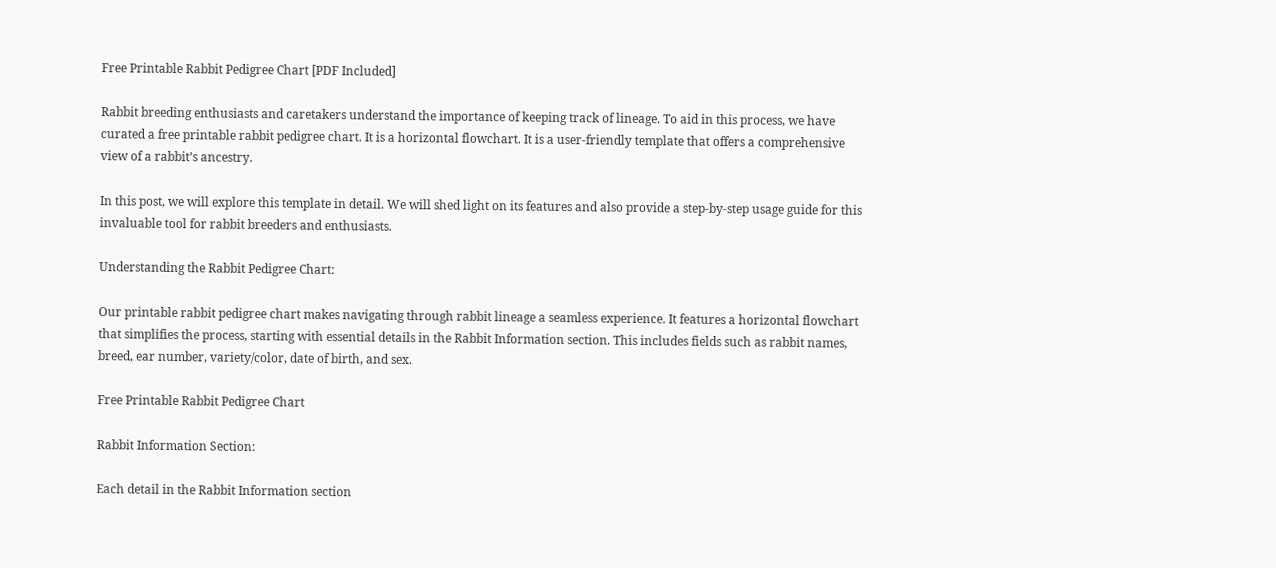Free Printable Rabbit Pedigree Chart [PDF Included]

Rabbit breeding enthusiasts and caretakers understand the importance of keeping track of lineage. To aid in this process, we have curated a free printable rabbit pedigree chart. It is a horizontal flowchart. It is a user-friendly template that offers a comprehensive view of a rabbit’s ancestry.

In this post, we will explore this template in detail. We will shed light on its features and also provide a step-by-step usage guide for this invaluable tool for rabbit breeders and enthusiasts.

Understanding the Rabbit Pedigree Chart:

Our printable rabbit pedigree chart makes navigating through rabbit lineage a seamless experience. It features a horizontal flowchart that simplifies the process, starting with essential details in the Rabbit Information section. This includes fields such as rabbit names, breed, ear number, variety/color, date of birth, and sex.

Free Printable Rabbit Pedigree Chart

Rabbit Information Section:

Each detail in the Rabbit Information section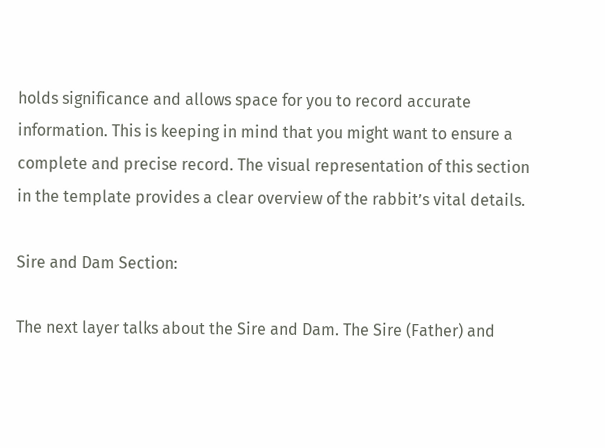holds significance and allows space for you to record accurate information. This is keeping in mind that you might want to ensure a complete and precise record. The visual representation of this section in the template provides a clear overview of the rabbit’s vital details.

Sire and Dam Section:

The next layer talks about the Sire and Dam. The Sire (Father) and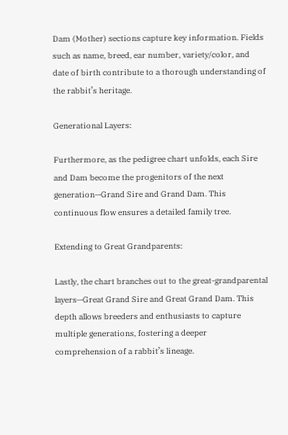Dam (Mother) sections capture key information. Fields such as name, breed, ear number, variety/color, and date of birth contribute to a thorough understanding of the rabbit’s heritage.

Generational Layers:

Furthermore, as the pedigree chart unfolds, each Sire and Dam become the progenitors of the next generation—Grand Sire and Grand Dam. This continuous flow ensures a detailed family tree.

Extending to Great Grandparents:

Lastly, the chart branches out to the great-grandparental layers—Great Grand Sire and Great Grand Dam. This depth allows breeders and enthusiasts to capture multiple generations, fostering a deeper comprehension of a rabbit’s lineage.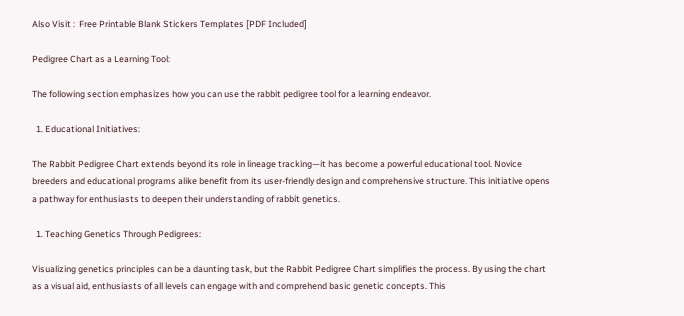Also Visit :  Free Printable Blank Stickers Templates [PDF Included]

Pedigree Chart as a Learning Tool:

The following section emphasizes how you can use the rabbit pedigree tool for a learning endeavor.

  1. Educational Initiatives:

The Rabbit Pedigree Chart extends beyond its role in lineage tracking—it has become a powerful educational tool. Novice breeders and educational programs alike benefit from its user-friendly design and comprehensive structure. This initiative opens a pathway for enthusiasts to deepen their understanding of rabbit genetics.

  1. Teaching Genetics Through Pedigrees:

Visualizing genetics principles can be a daunting task, but the Rabbit Pedigree Chart simplifies the process. By using the chart as a visual aid, enthusiasts of all levels can engage with and comprehend basic genetic concepts. This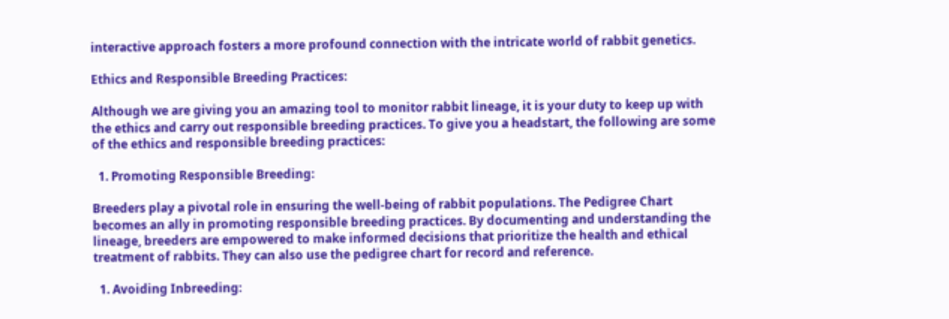interactive approach fosters a more profound connection with the intricate world of rabbit genetics.

Ethics and Responsible Breeding Practices:

Although we are giving you an amazing tool to monitor rabbit lineage, it is your duty to keep up with the ethics and carry out responsible breeding practices. To give you a headstart, the following are some of the ethics and responsible breeding practices:

  1. Promoting Responsible Breeding:

Breeders play a pivotal role in ensuring the well-being of rabbit populations. The Pedigree Chart becomes an ally in promoting responsible breeding practices. By documenting and understanding the lineage, breeders are empowered to make informed decisions that prioritize the health and ethical treatment of rabbits. They can also use the pedigree chart for record and reference.

  1. Avoiding Inbreeding: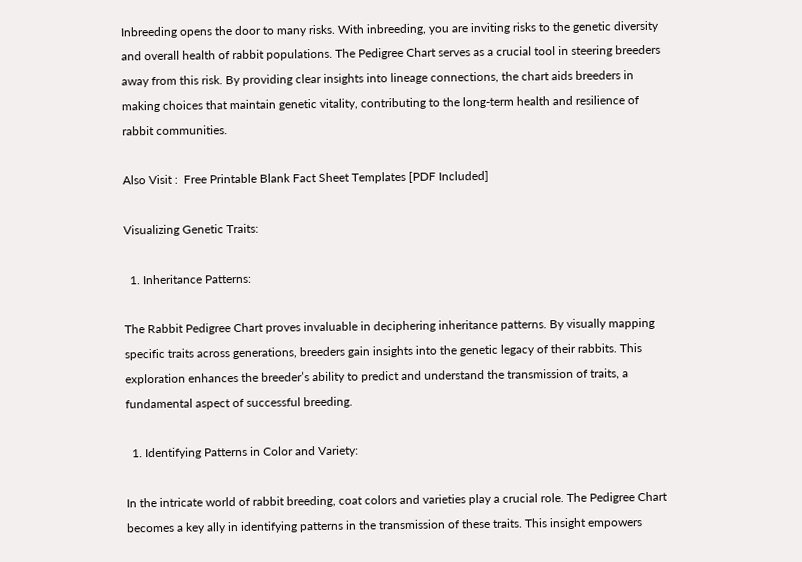Inbreeding opens the door to many risks. With inbreeding, you are inviting risks to the genetic diversity and overall health of rabbit populations. The Pedigree Chart serves as a crucial tool in steering breeders away from this risk. By providing clear insights into lineage connections, the chart aids breeders in making choices that maintain genetic vitality, contributing to the long-term health and resilience of rabbit communities.

Also Visit :  Free Printable Blank Fact Sheet Templates [PDF Included]

Visualizing Genetic Traits:

  1. Inheritance Patterns:

The Rabbit Pedigree Chart proves invaluable in deciphering inheritance patterns. By visually mapping specific traits across generations, breeders gain insights into the genetic legacy of their rabbits. This exploration enhances the breeder’s ability to predict and understand the transmission of traits, a fundamental aspect of successful breeding.

  1. Identifying Patterns in Color and Variety:

In the intricate world of rabbit breeding, coat colors and varieties play a crucial role. The Pedigree Chart becomes a key ally in identifying patterns in the transmission of these traits. This insight empowers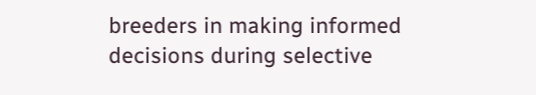breeders in making informed decisions during selective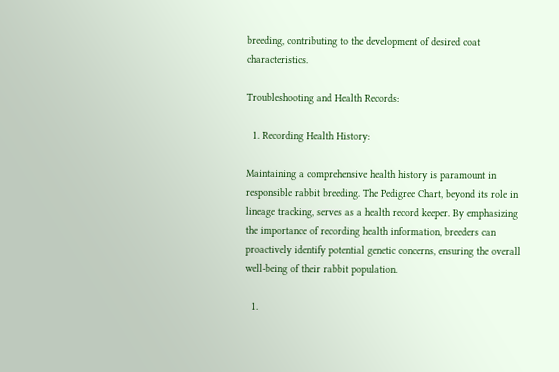breeding, contributing to the development of desired coat characteristics.

Troubleshooting and Health Records:

  1. Recording Health History:

Maintaining a comprehensive health history is paramount in responsible rabbit breeding. The Pedigree Chart, beyond its role in lineage tracking, serves as a health record keeper. By emphasizing the importance of recording health information, breeders can proactively identify potential genetic concerns, ensuring the overall well-being of their rabbit population.

  1.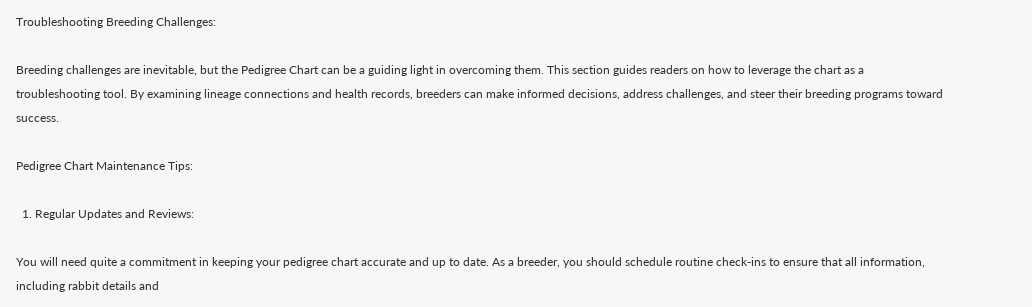Troubleshooting Breeding Challenges:

Breeding challenges are inevitable, but the Pedigree Chart can be a guiding light in overcoming them. This section guides readers on how to leverage the chart as a troubleshooting tool. By examining lineage connections and health records, breeders can make informed decisions, address challenges, and steer their breeding programs toward success.

Pedigree Chart Maintenance Tips:

  1. Regular Updates and Reviews:

You will need quite a commitment in keeping your pedigree chart accurate and up to date. As a breeder, you should schedule routine check-ins to ensure that all information, including rabbit details and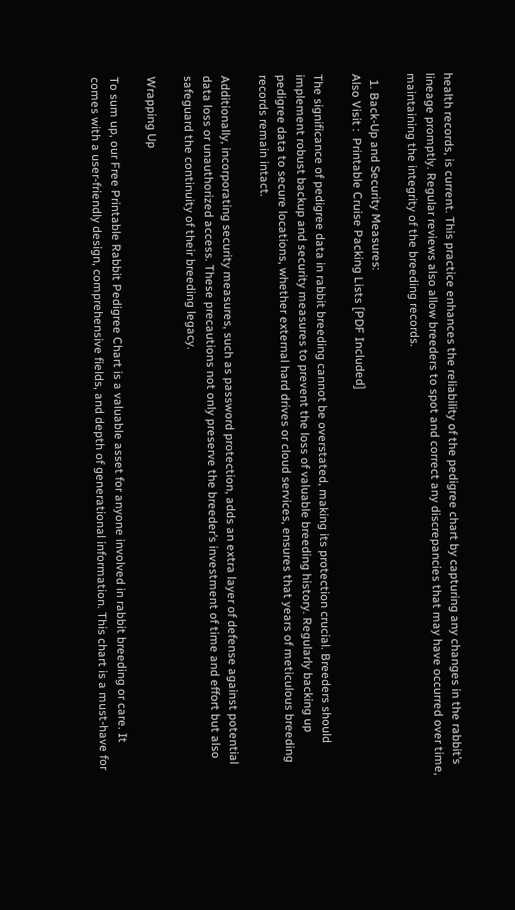health records, is current. This practice enhances the reliability of the pedigree chart by capturing any changes in the rabbit’s lineage promptly. Regular reviews also allow breeders to spot and correct any discrepancies that may have occurred over time, maintaining the integrity of the breeding records.

  1. Back-Up and Security Measures:
Also Visit :  Printable Cruise Packing Lists [PDF Included]

The significance of pedigree data in rabbit breeding cannot be overstated, making its protection crucial. Breeders should implement robust backup and security measures to prevent the loss of valuable breeding history. Regularly backing up pedigree data to secure locations, whether external hard drives or cloud services, ensures that years of meticulous breeding records remain intact.

Additionally, incorporating security measures, such as password protection, adds an extra layer of defense against potential data loss or unauthorized access. These precautions not only preserve the breeder’s investment of time and effort but also safeguard the continuity of their breeding legacy.

Wrapping Up

To sum up, our Free Printable Rabbit Pedigree Chart is a valuable asset for anyone involved in rabbit breeding or care. It comes with a user-friendly design, comprehensive fields, and depth of generational information. This chart is a must-have for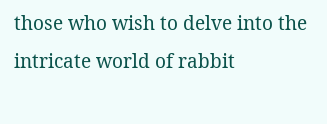those who wish to delve into the intricate world of rabbit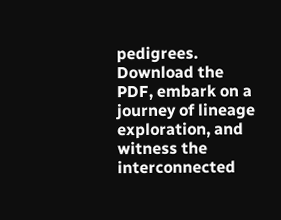pedigrees. Download the PDF, embark on a journey of lineage exploration, and witness the interconnected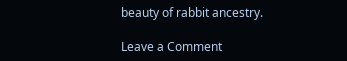beauty of rabbit ancestry.

Leave a Comment